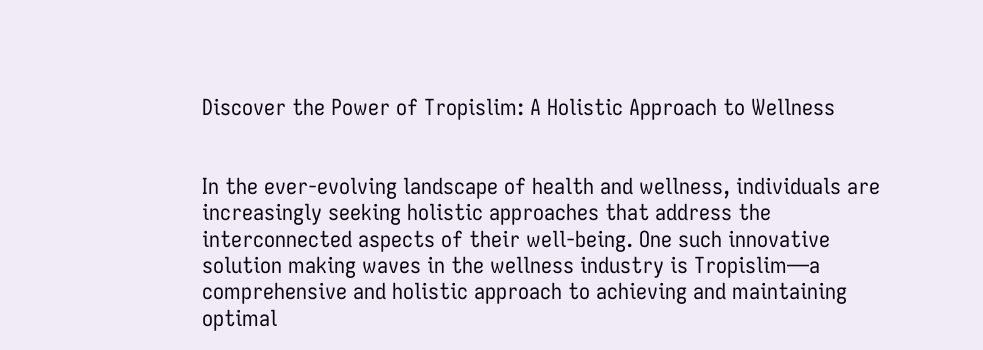Discover the Power of Tropislim: A Holistic Approach to Wellness


In the ever-evolving landscape of health and wellness, individuals are increasingly seeking holistic approaches that address the interconnected aspects of their well-being. One such innovative solution making waves in the wellness industry is Tropislim—a comprehensive and holistic approach to achieving and maintaining optimal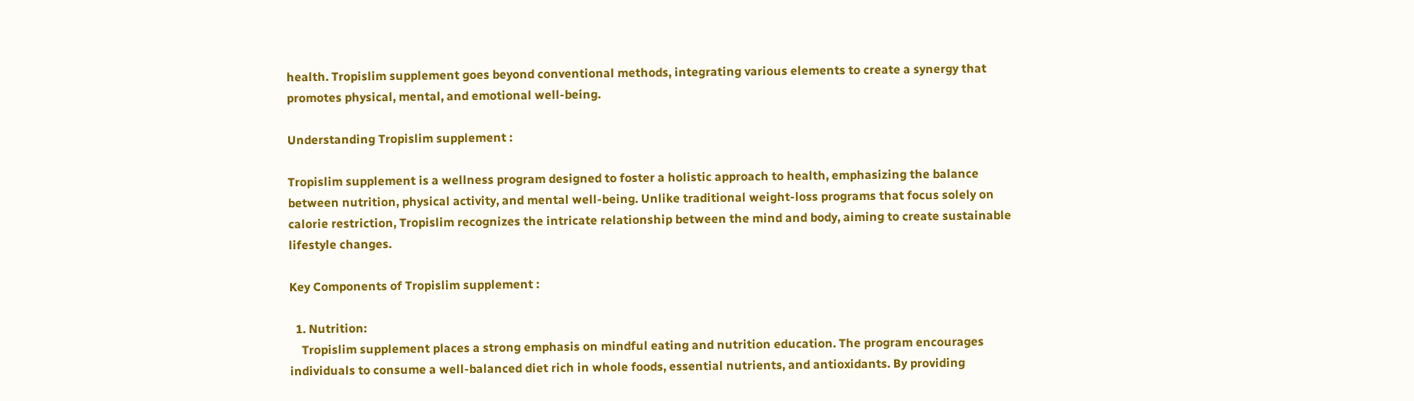health. Tropislim supplement goes beyond conventional methods, integrating various elements to create a synergy that promotes physical, mental, and emotional well-being.

Understanding Tropislim supplement :

Tropislim supplement is a wellness program designed to foster a holistic approach to health, emphasizing the balance between nutrition, physical activity, and mental well-being. Unlike traditional weight-loss programs that focus solely on calorie restriction, Tropislim recognizes the intricate relationship between the mind and body, aiming to create sustainable lifestyle changes.

Key Components of Tropislim supplement :

  1. Nutrition:
    Tropislim supplement places a strong emphasis on mindful eating and nutrition education. The program encourages individuals to consume a well-balanced diet rich in whole foods, essential nutrients, and antioxidants. By providing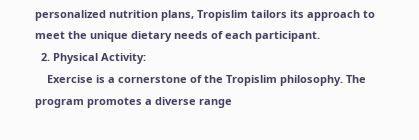personalized nutrition plans, Tropislim tailors its approach to meet the unique dietary needs of each participant.
  2. Physical Activity:
    Exercise is a cornerstone of the Tropislim philosophy. The program promotes a diverse range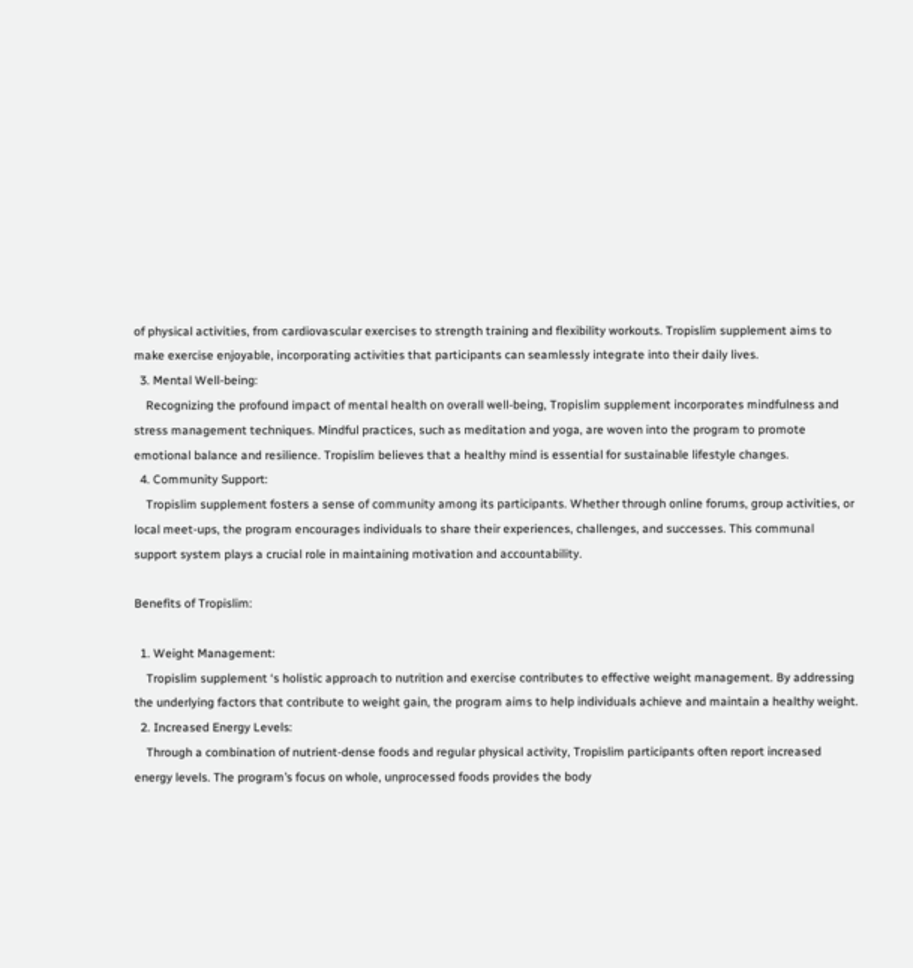of physical activities, from cardiovascular exercises to strength training and flexibility workouts. Tropislim supplement aims to make exercise enjoyable, incorporating activities that participants can seamlessly integrate into their daily lives.
  3. Mental Well-being:
    Recognizing the profound impact of mental health on overall well-being, Tropislim supplement incorporates mindfulness and stress management techniques. Mindful practices, such as meditation and yoga, are woven into the program to promote emotional balance and resilience. Tropislim believes that a healthy mind is essential for sustainable lifestyle changes.
  4. Community Support:
    Tropislim supplement fosters a sense of community among its participants. Whether through online forums, group activities, or local meet-ups, the program encourages individuals to share their experiences, challenges, and successes. This communal support system plays a crucial role in maintaining motivation and accountability.

Benefits of Tropislim:

  1. Weight Management:
    Tropislim supplement ‘s holistic approach to nutrition and exercise contributes to effective weight management. By addressing the underlying factors that contribute to weight gain, the program aims to help individuals achieve and maintain a healthy weight.
  2. Increased Energy Levels:
    Through a combination of nutrient-dense foods and regular physical activity, Tropislim participants often report increased energy levels. The program’s focus on whole, unprocessed foods provides the body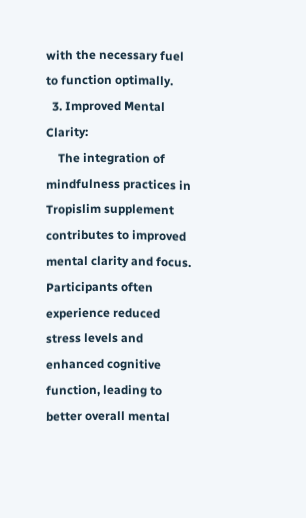with the necessary fuel to function optimally.
  3. Improved Mental Clarity:
    The integration of mindfulness practices in Tropislim supplement contributes to improved mental clarity and focus. Participants often experience reduced stress levels and enhanced cognitive function, leading to better overall mental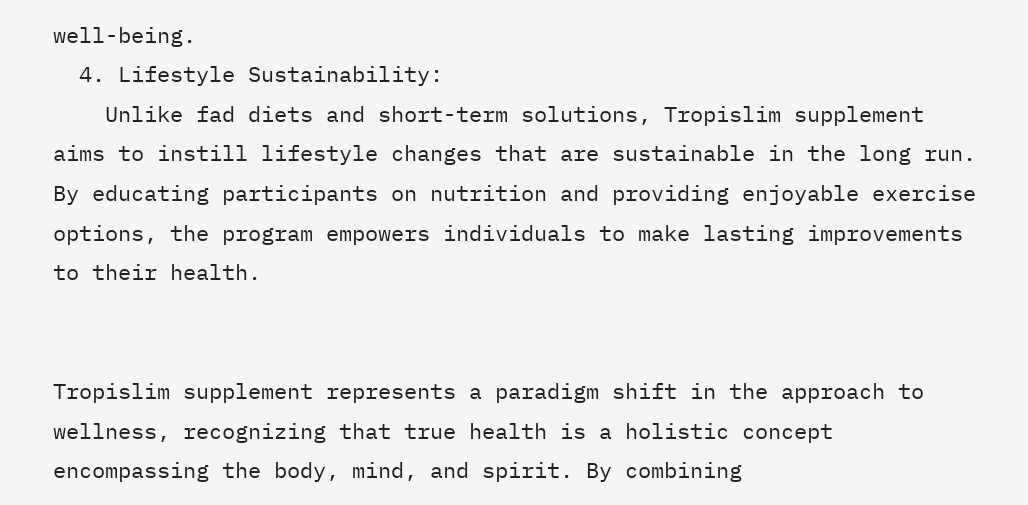well-being.
  4. Lifestyle Sustainability:
    Unlike fad diets and short-term solutions, Tropislim supplement aims to instill lifestyle changes that are sustainable in the long run. By educating participants on nutrition and providing enjoyable exercise options, the program empowers individuals to make lasting improvements to their health.


Tropislim supplement represents a paradigm shift in the approach to wellness, recognizing that true health is a holistic concept encompassing the body, mind, and spirit. By combining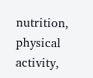nutrition, physical activity,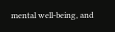mental well-being, and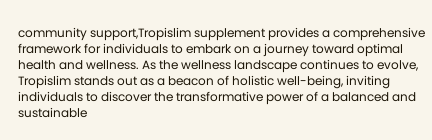community support,Tropislim supplement provides a comprehensive framework for individuals to embark on a journey toward optimal health and wellness. As the wellness landscape continues to evolve, Tropislim stands out as a beacon of holistic well-being, inviting individuals to discover the transformative power of a balanced and sustainable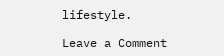lifestyle.

Leave a Comment